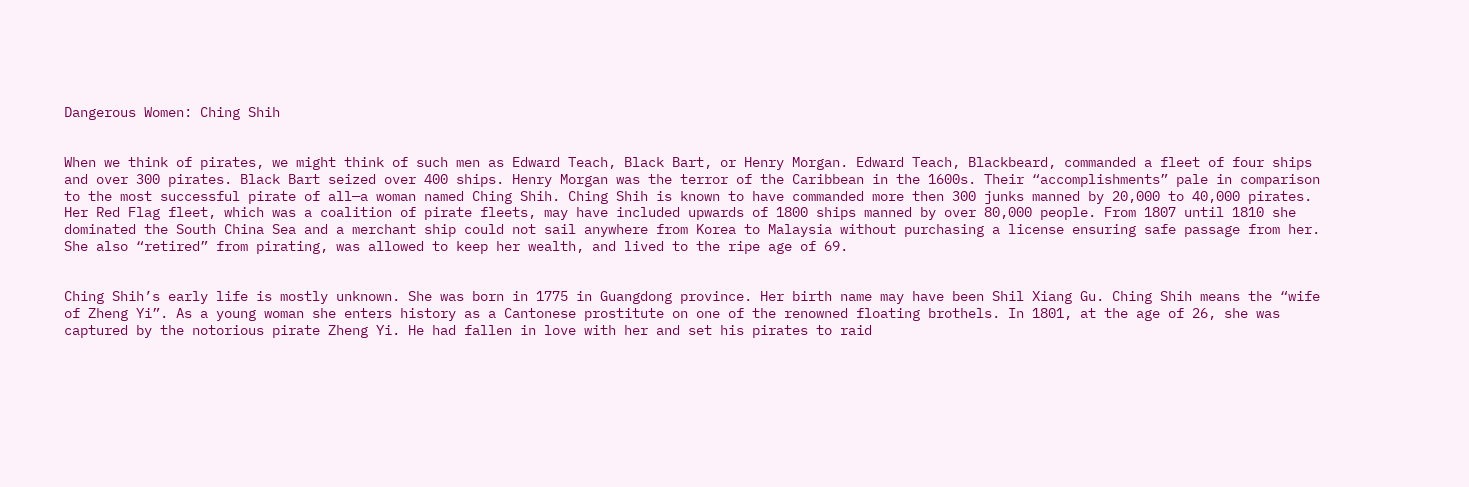Dangerous Women: Ching Shih


When we think of pirates, we might think of such men as Edward Teach, Black Bart, or Henry Morgan. Edward Teach, Blackbeard, commanded a fleet of four ships and over 300 pirates. Black Bart seized over 400 ships. Henry Morgan was the terror of the Caribbean in the 1600s. Their “accomplishments” pale in comparison to the most successful pirate of all—a woman named Ching Shih. Ching Shih is known to have commanded more then 300 junks manned by 20,000 to 40,000 pirates. Her Red Flag fleet, which was a coalition of pirate fleets, may have included upwards of 1800 ships manned by over 80,000 people. From 1807 until 1810 she dominated the South China Sea and a merchant ship could not sail anywhere from Korea to Malaysia without purchasing a license ensuring safe passage from her. She also “retired” from pirating, was allowed to keep her wealth, and lived to the ripe age of 69.


Ching Shih’s early life is mostly unknown. She was born in 1775 in Guangdong province. Her birth name may have been Shil Xiang Gu. Ching Shih means the “wife of Zheng Yi”. As a young woman she enters history as a Cantonese prostitute on one of the renowned floating brothels. In 1801, at the age of 26, she was captured by the notorious pirate Zheng Yi. He had fallen in love with her and set his pirates to raid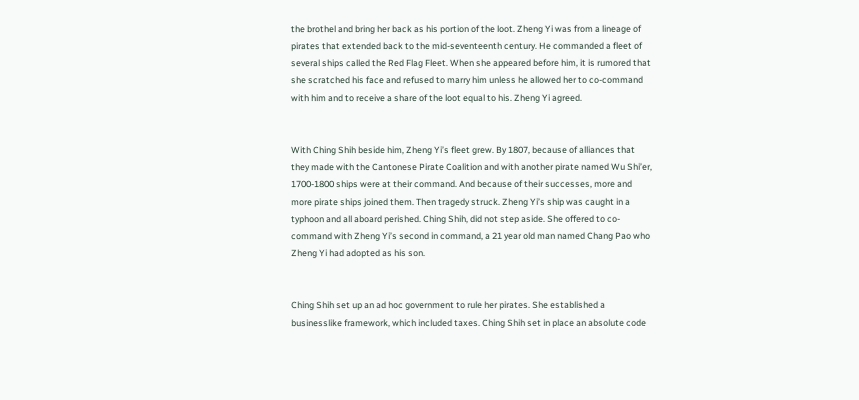the brothel and bring her back as his portion of the loot. Zheng Yi was from a lineage of pirates that extended back to the mid-seventeenth century. He commanded a fleet of several ships called the Red Flag Fleet. When she appeared before him, it is rumored that she scratched his face and refused to marry him unless he allowed her to co-command with him and to receive a share of the loot equal to his. Zheng Yi agreed.


With Ching Shih beside him, Zheng Yi’s fleet grew. By 1807, because of alliances that they made with the Cantonese Pirate Coalition and with another pirate named Wu Shi’er, 1700-1800 ships were at their command. And because of their successes, more and more pirate ships joined them. Then tragedy struck. Zheng Yi’s ship was caught in a typhoon and all aboard perished. Ching Shih, did not step aside. She offered to co-command with Zheng Yi’s second in command, a 21 year old man named Chang Pao who Zheng Yi had adopted as his son.


Ching Shih set up an ad hoc government to rule her pirates. She established a businesslike framework, which included taxes. Ching Shih set in place an absolute code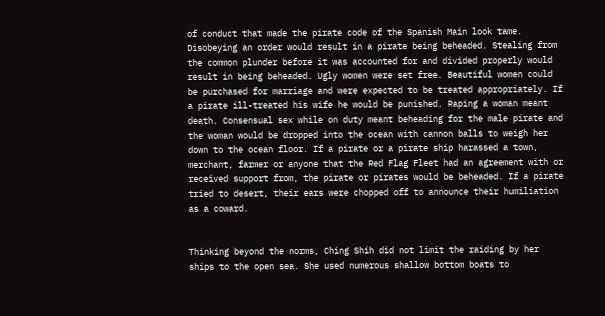of conduct that made the pirate code of the Spanish Main look tame. Disobeying an order would result in a pirate being beheaded. Stealing from the common plunder before it was accounted for and divided properly would result in being beheaded. Ugly women were set free. Beautiful women could be purchased for marriage and were expected to be treated appropriately. If a pirate ill-treated his wife he would be punished. Raping a woman meant death. Consensual sex while on duty meant beheading for the male pirate and the woman would be dropped into the ocean with cannon balls to weigh her down to the ocean floor. If a pirate or a pirate ship harassed a town, merchant, farmer or anyone that the Red Flag Fleet had an agreement with or received support from, the pirate or pirates would be beheaded. If a pirate tried to desert, their ears were chopped off to announce their humiliation as a coward.


Thinking beyond the norms, Ching Shih did not limit the raiding by her ships to the open sea. She used numerous shallow bottom boats to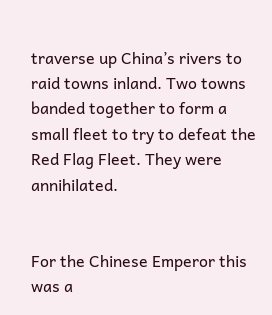traverse up China’s rivers to raid towns inland. Two towns banded together to form a small fleet to try to defeat the Red Flag Fleet. They were annihilated.


For the Chinese Emperor this was a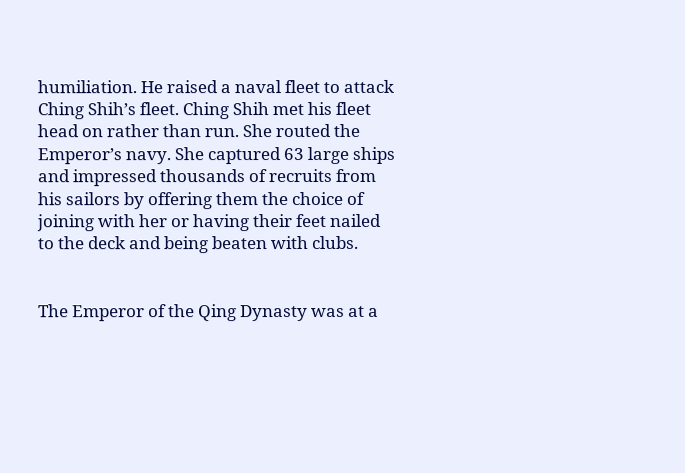humiliation. He raised a naval fleet to attack Ching Shih’s fleet. Ching Shih met his fleet head on rather than run. She routed the Emperor’s navy. She captured 63 large ships and impressed thousands of recruits from his sailors by offering them the choice of joining with her or having their feet nailed to the deck and being beaten with clubs.


The Emperor of the Qing Dynasty was at a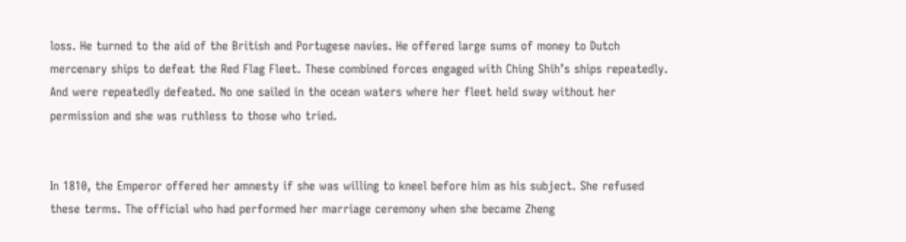loss. He turned to the aid of the British and Portugese navies. He offered large sums of money to Dutch mercenary ships to defeat the Red Flag Fleet. These combined forces engaged with Ching Shih’s ships repeatedly. And were repeatedly defeated. No one sailed in the ocean waters where her fleet held sway without her permission and she was ruthless to those who tried.


In 1810, the Emperor offered her amnesty if she was willing to kneel before him as his subject. She refused these terms. The official who had performed her marriage ceremony when she became Zheng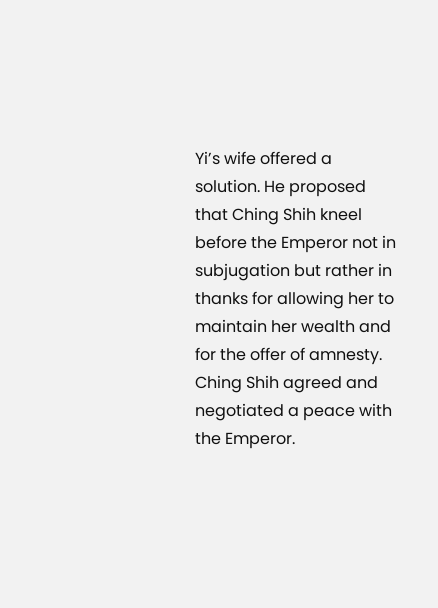Yi’s wife offered a solution. He proposed that Ching Shih kneel before the Emperor not in subjugation but rather in thanks for allowing her to maintain her wealth and for the offer of amnesty. Ching Shih agreed and negotiated a peace with the Emperor.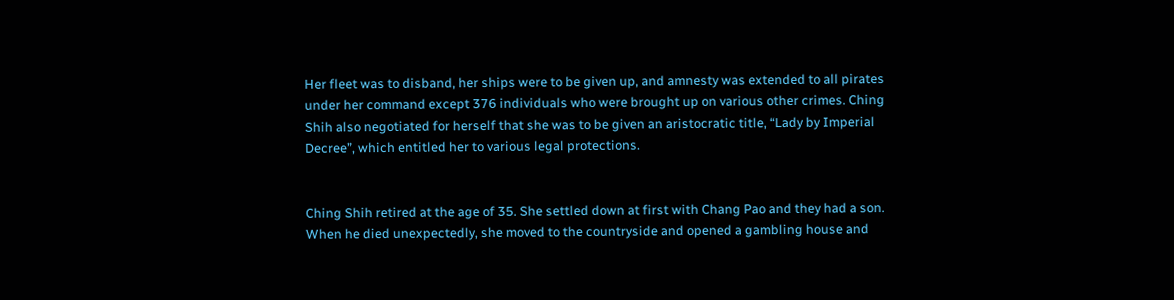Her fleet was to disband, her ships were to be given up, and amnesty was extended to all pirates under her command except 376 individuals who were brought up on various other crimes. Ching Shih also negotiated for herself that she was to be given an aristocratic title, “Lady by Imperial Decree”, which entitled her to various legal protections.


Ching Shih retired at the age of 35. She settled down at first with Chang Pao and they had a son. When he died unexpectedly, she moved to the countryside and opened a gambling house and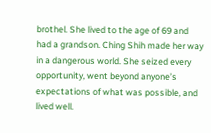brothel. She lived to the age of 69 and had a grandson. Ching Shih made her way in a dangerous world. She seized every opportunity, went beyond anyone’s expectations of what was possible, and lived well.